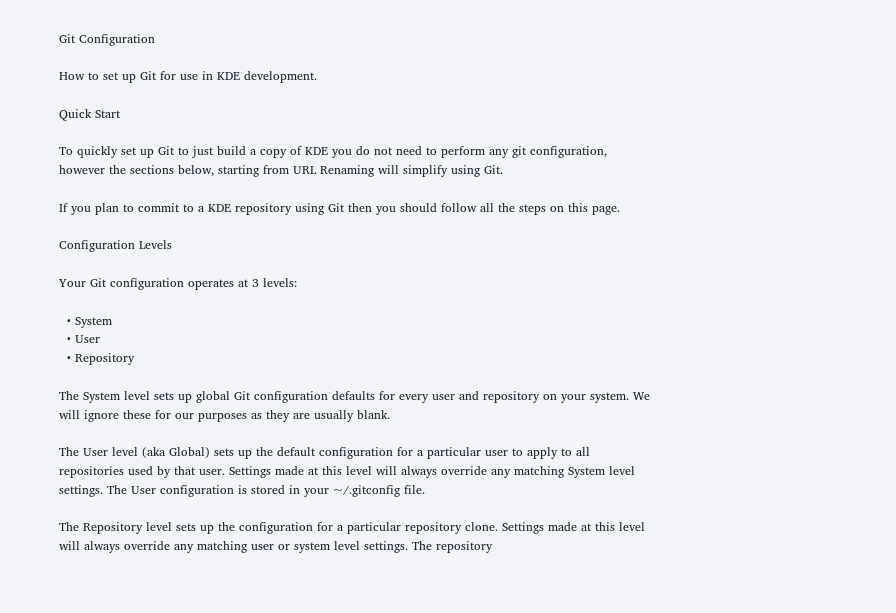Git Configuration

How to set up Git for use in KDE development.

Quick Start

To quickly set up Git to just build a copy of KDE you do not need to perform any git configuration, however the sections below, starting from URL Renaming will simplify using Git.

If you plan to commit to a KDE repository using Git then you should follow all the steps on this page.

Configuration Levels

Your Git configuration operates at 3 levels:

  • System
  • User
  • Repository

The System level sets up global Git configuration defaults for every user and repository on your system. We will ignore these for our purposes as they are usually blank.

The User level (aka Global) sets up the default configuration for a particular user to apply to all repositories used by that user. Settings made at this level will always override any matching System level settings. The User configuration is stored in your ~/.gitconfig file.

The Repository level sets up the configuration for a particular repository clone. Settings made at this level will always override any matching user or system level settings. The repository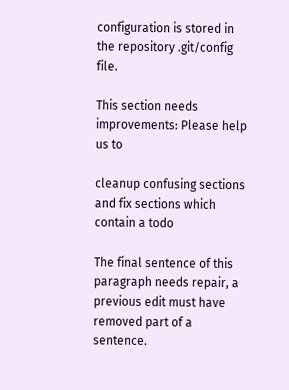configuration is stored in the repository .git/config file.

This section needs improvements: Please help us to

cleanup confusing sections and fix sections which contain a todo

The final sentence of this paragraph needs repair, a previous edit must have removed part of a sentence.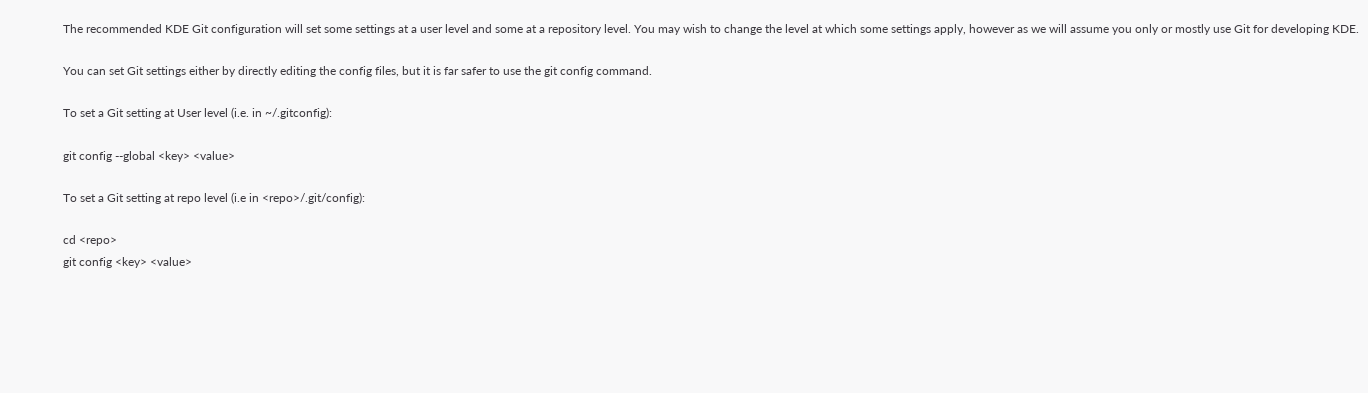The recommended KDE Git configuration will set some settings at a user level and some at a repository level. You may wish to change the level at which some settings apply, however as we will assume you only or mostly use Git for developing KDE.

You can set Git settings either by directly editing the config files, but it is far safer to use the git config command.

To set a Git setting at User level (i.e. in ~/.gitconfig):

git config --global <key> <value>

To set a Git setting at repo level (i.e in <repo>/.git/config):

cd <repo>
git config <key> <value>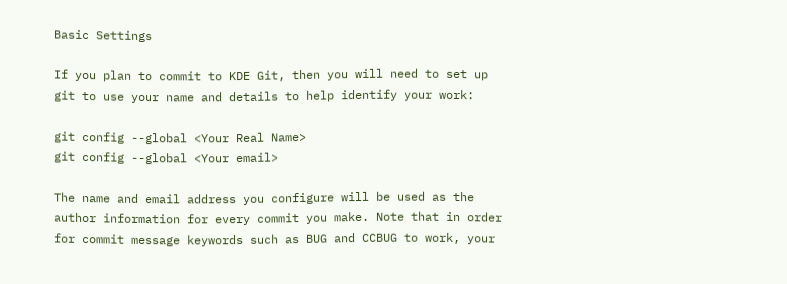Basic Settings

If you plan to commit to KDE Git, then you will need to set up git to use your name and details to help identify your work:

git config --global <Your Real Name>
git config --global <Your email>

The name and email address you configure will be used as the author information for every commit you make. Note that in order for commit message keywords such as BUG and CCBUG to work, your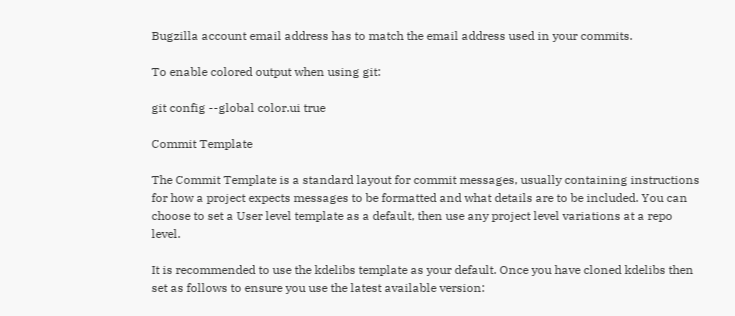Bugzilla account email address has to match the email address used in your commits.

To enable colored output when using git:

git config --global color.ui true

Commit Template

The Commit Template is a standard layout for commit messages, usually containing instructions for how a project expects messages to be formatted and what details are to be included. You can choose to set a User level template as a default, then use any project level variations at a repo level.

It is recommended to use the kdelibs template as your default. Once you have cloned kdelibs then set as follows to ensure you use the latest available version: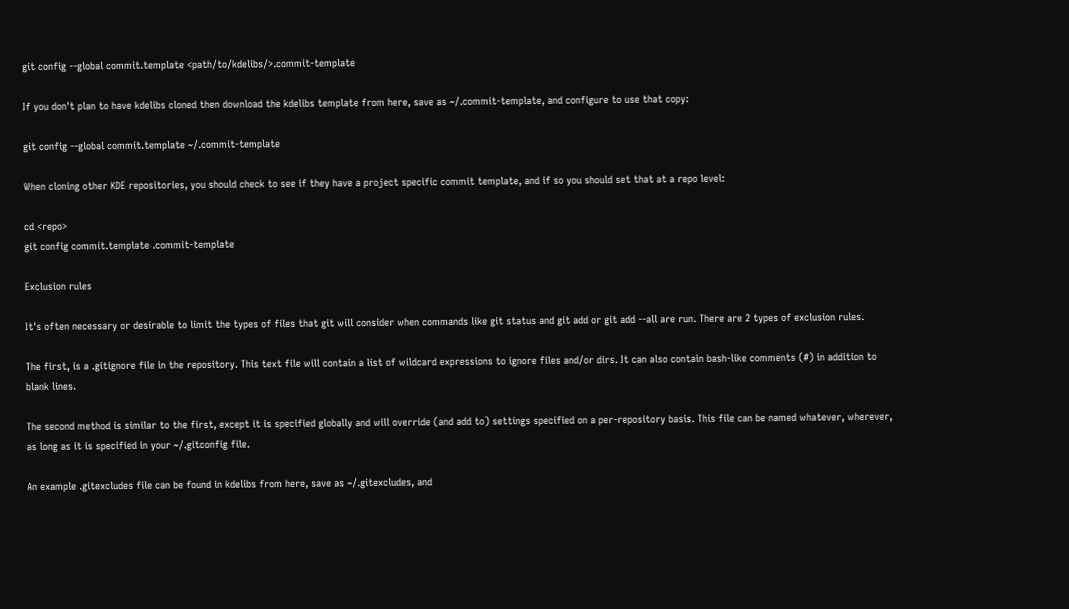git config --global commit.template <path/to/kdelibs/>.commit-template

If you don't plan to have kdelibs cloned then download the kdelibs template from here, save as ~/.commit-template, and configure to use that copy:

git config --global commit.template ~/.commit-template

When cloning other KDE repositories, you should check to see if they have a project specific commit template, and if so you should set that at a repo level:

cd <repo>
git config commit.template .commit-template

Exclusion rules

It's often necessary or desirable to limit the types of files that git will consider when commands like git status and git add or git add --all are run. There are 2 types of exclusion rules.

The first, is a .gitignore file in the repository. This text file will contain a list of wildcard expressions to ignore files and/or dirs. It can also contain bash-like comments (#) in addition to blank lines.

The second method is similar to the first, except it is specified globally and will override (and add to) settings specified on a per-repository basis. This file can be named whatever, wherever, as long as it is specified in your ~/.gitconfig file.

An example .gitexcludes file can be found in kdelibs from here, save as ~/.gitexcludes, and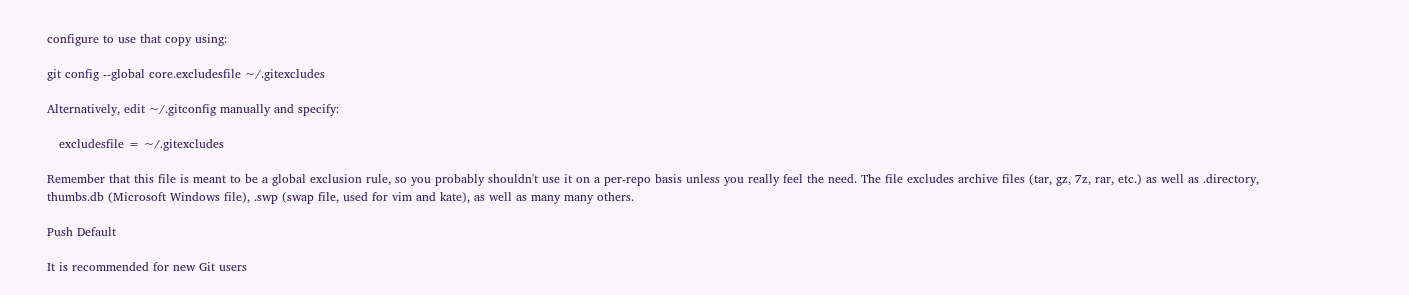configure to use that copy using:

git config --global core.excludesfile ~/.gitexcludes

Alternatively, edit ~/.gitconfig manually and specify:

   excludesfile = ~/.gitexcludes

Remember that this file is meant to be a global exclusion rule, so you probably shouldn't use it on a per-repo basis unless you really feel the need. The file excludes archive files (tar, gz, 7z, rar, etc.) as well as .directory, thumbs.db (Microsoft Windows file), .swp (swap file, used for vim and kate), as well as many many others.

Push Default

It is recommended for new Git users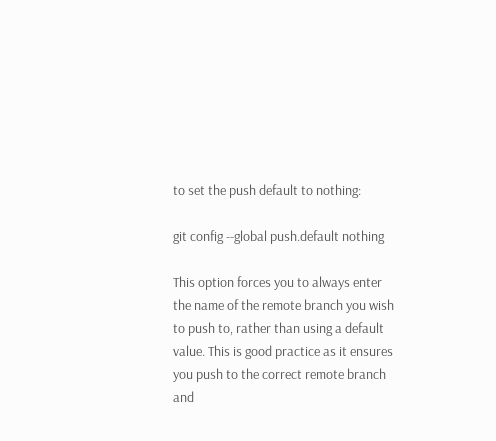to set the push default to nothing:

git config --global push.default nothing

This option forces you to always enter the name of the remote branch you wish to push to, rather than using a default value. This is good practice as it ensures you push to the correct remote branch and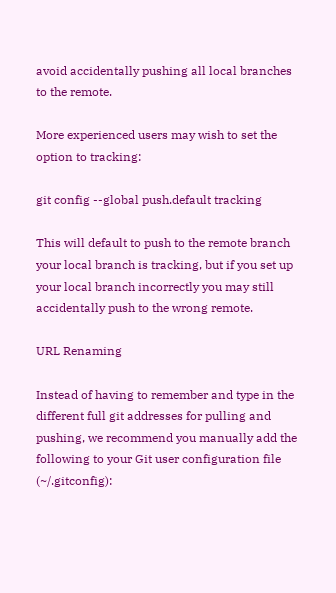avoid accidentally pushing all local branches to the remote.

More experienced users may wish to set the option to tracking:

git config --global push.default tracking

This will default to push to the remote branch your local branch is tracking, but if you set up your local branch incorrectly you may still accidentally push to the wrong remote.

URL Renaming

Instead of having to remember and type in the different full git addresses for pulling and pushing, we recommend you manually add the following to your Git user configuration file (~/.gitconfig):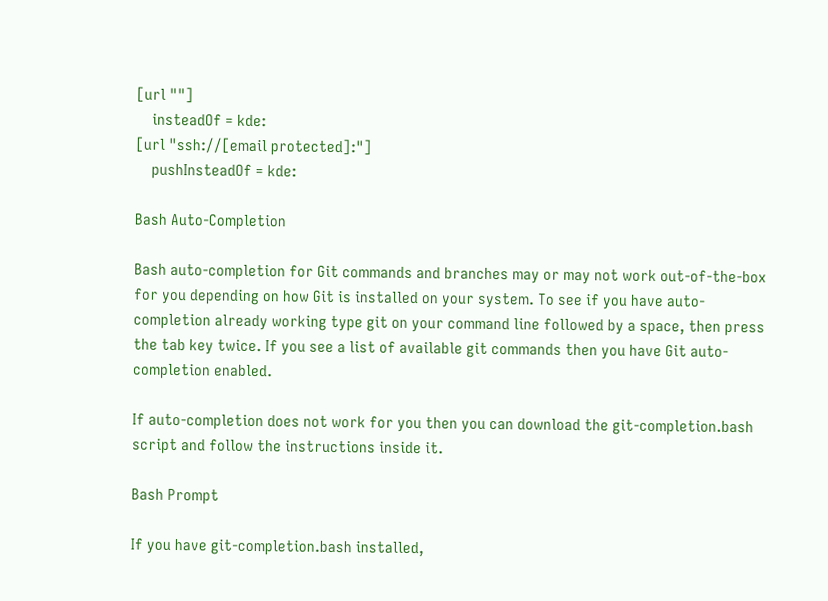[url ""]
    insteadOf = kde:
[url "ssh://[email protected]:"]
    pushInsteadOf = kde:

Bash Auto-Completion

Bash auto-completion for Git commands and branches may or may not work out-of-the-box for you depending on how Git is installed on your system. To see if you have auto-completion already working type git on your command line followed by a space, then press the tab key twice. If you see a list of available git commands then you have Git auto-completion enabled.

If auto-completion does not work for you then you can download the git-completion.bash script and follow the instructions inside it.

Bash Prompt

If you have git-completion.bash installed,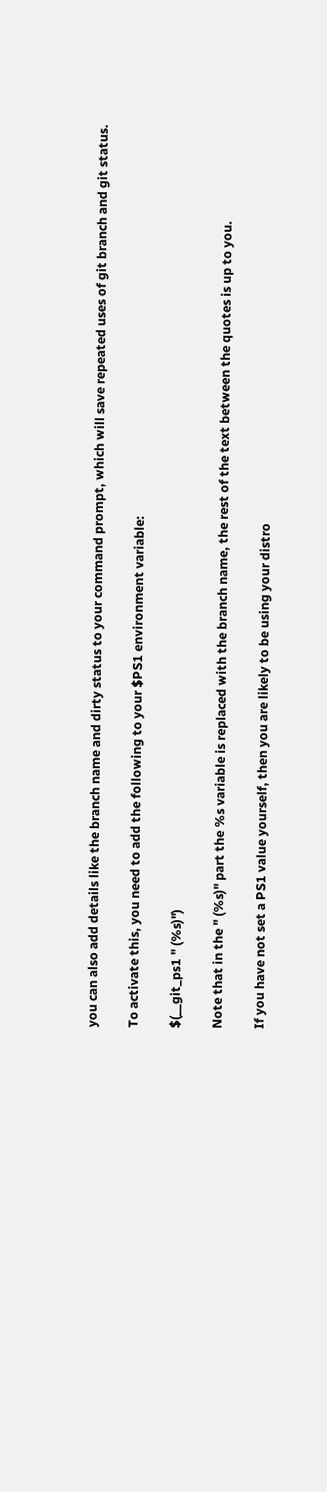you can also add details like the branch name and dirty status to your command prompt, which will save repeated uses of git branch and git status.

To activate this, you need to add the following to your $PS1 environment variable:

$(__git_ps1 " (%s)")

Note that in the " (%s)" part the %s variable is replaced with the branch name, the rest of the text between the quotes is up to you.

If you have not set a PS1 value yourself, then you are likely to be using your distro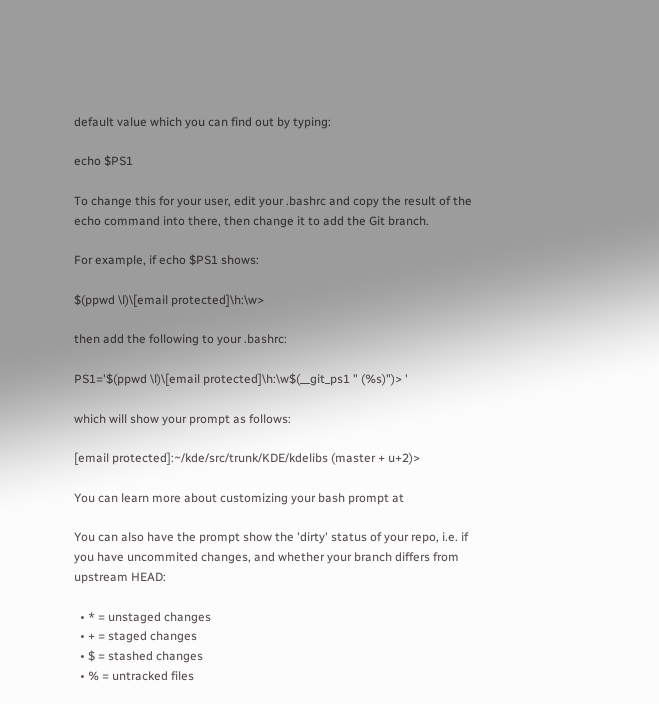default value which you can find out by typing:

echo $PS1

To change this for your user, edit your .bashrc and copy the result of the echo command into there, then change it to add the Git branch.

For example, if echo $PS1 shows:

$(ppwd \l)\[email protected]\h:\w>

then add the following to your .bashrc:

PS1='$(ppwd \l)\[email protected]\h:\w$(__git_ps1 " (%s)")> '

which will show your prompt as follows:

[email protected]:~/kde/src/trunk/KDE/kdelibs (master + u+2)>

You can learn more about customizing your bash prompt at

You can also have the prompt show the 'dirty' status of your repo, i.e. if you have uncommited changes, and whether your branch differs from upstream HEAD:

  • * = unstaged changes
  • + = staged changes
  • $ = stashed changes
  • % = untracked files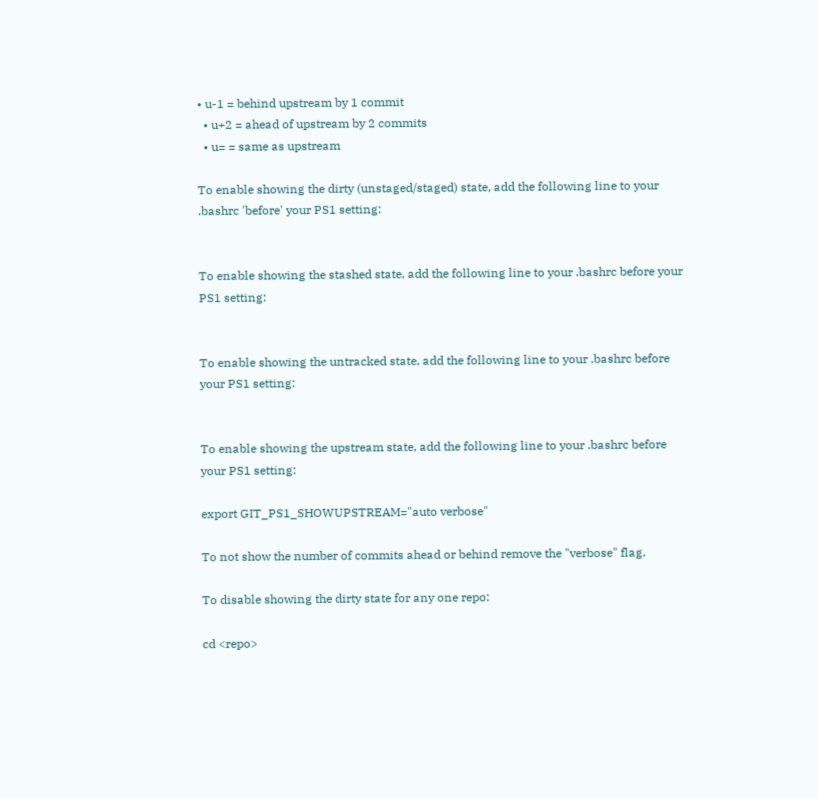• u-1 = behind upstream by 1 commit
  • u+2 = ahead of upstream by 2 commits
  • u= = same as upstream

To enable showing the dirty (unstaged/staged) state, add the following line to your .bashrc 'before' your PS1 setting:


To enable showing the stashed state, add the following line to your .bashrc before your PS1 setting:


To enable showing the untracked state, add the following line to your .bashrc before your PS1 setting:


To enable showing the upstream state, add the following line to your .bashrc before your PS1 setting:

export GIT_PS1_SHOWUPSTREAM="auto verbose"

To not show the number of commits ahead or behind remove the "verbose" flag.

To disable showing the dirty state for any one repo:

cd <repo>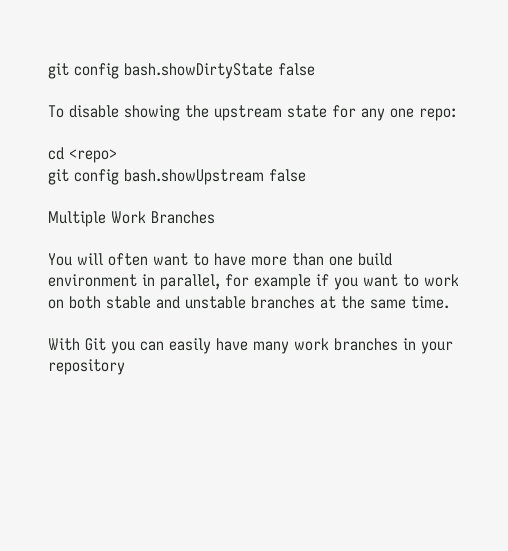git config bash.showDirtyState false

To disable showing the upstream state for any one repo:

cd <repo>
git config bash.showUpstream false

Multiple Work Branches

You will often want to have more than one build environment in parallel, for example if you want to work on both stable and unstable branches at the same time.

With Git you can easily have many work branches in your repository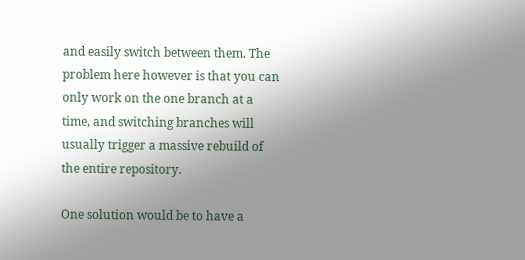and easily switch between them. The problem here however is that you can only work on the one branch at a time, and switching branches will usually trigger a massive rebuild of the entire repository.

One solution would be to have a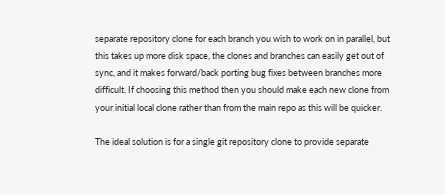separate repository clone for each branch you wish to work on in parallel, but this takes up more disk space, the clones and branches can easily get out of sync, and it makes forward/back porting bug fixes between branches more difficult. If choosing this method then you should make each new clone from your initial local clone rather than from the main repo as this will be quicker.

The ideal solution is for a single git repository clone to provide separate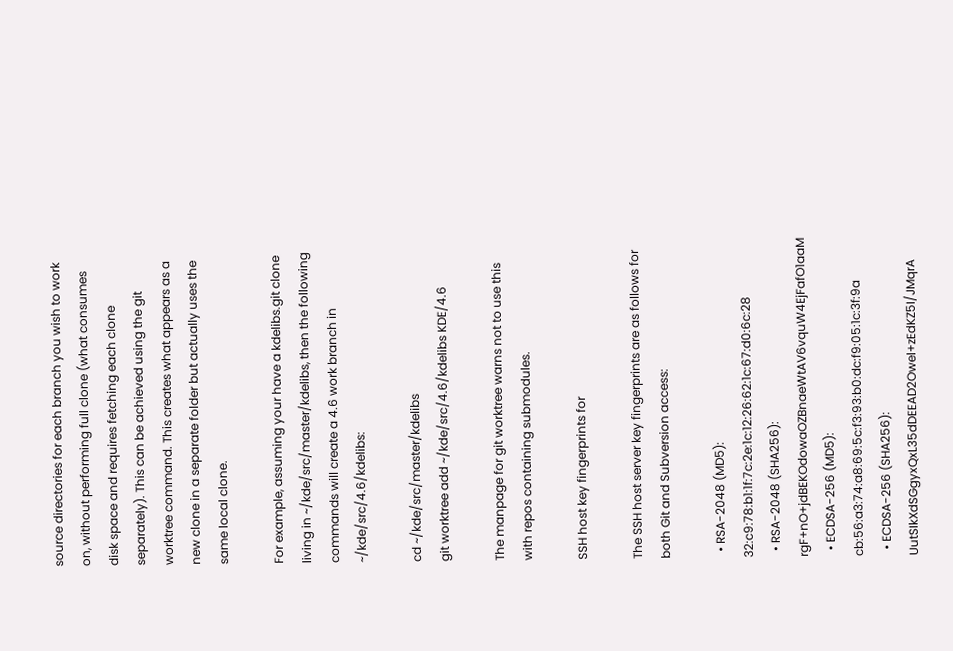source directories for each branch you wish to work on, without performing full clone (what consumes disk space and requires fetching each clone separately). This can be achieved using the git worktree command. This creates what appears as a new clone in a separate folder but actually uses the same local clone.

For example, assuming your have a kdelibs.git clone living in ~/kde/src/master/kdelibs, then the following commands will create a 4.6 work branch in ~/kde/src/4.6/kdelibs:

cd ~/kde/src/master/kdelibs
git worktree add ~/kde/src/4.6/kdelibs KDE/4.6

The manpage for git worktree warns not to use this with repos containing submodules.

SSH host key fingerprints for

The SSH host server key fingerprints are as follows for both Git and Subversion access:

  • RSA-2048 (MD5): 32:c9:78:b1:1f:7c:2e:1c:12:26:62:1c:67:d0:6c:28
  • RSA-2048 (SHA256): rgF+nO+jdBEKOdowaOZBnaeWtAV6vquW4EjFafO1aaM
  • ECDSA-256 (MD5): cb:56:a3:74:a8:69:5c:f3:93:b0:dc:f9:05:1c:3f:9a
  • ECDSA-256 (SHA256): UutSIkXdSGgyxQxL35dDEEAD2Owel+zEdKZ5I/JMqrA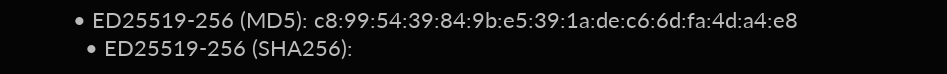• ED25519-256 (MD5): c8:99:54:39:84:9b:e5:39:1a:de:c6:6d:fa:4d:a4:e8
  • ED25519-256 (SHA256):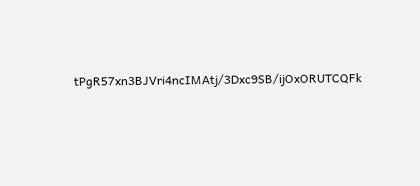tPgR57xn3BJVri4ncIMAtj/3Dxc9SB/ijOxORUTCQFk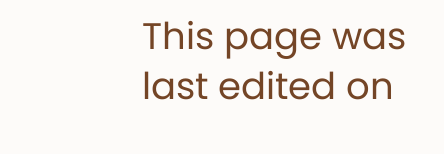This page was last edited on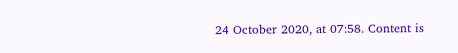24 October 2020, at 07:58. Content is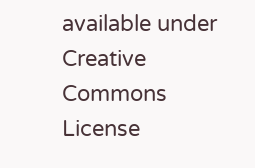available under Creative Commons License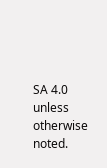SA 4.0 unless otherwise noted.